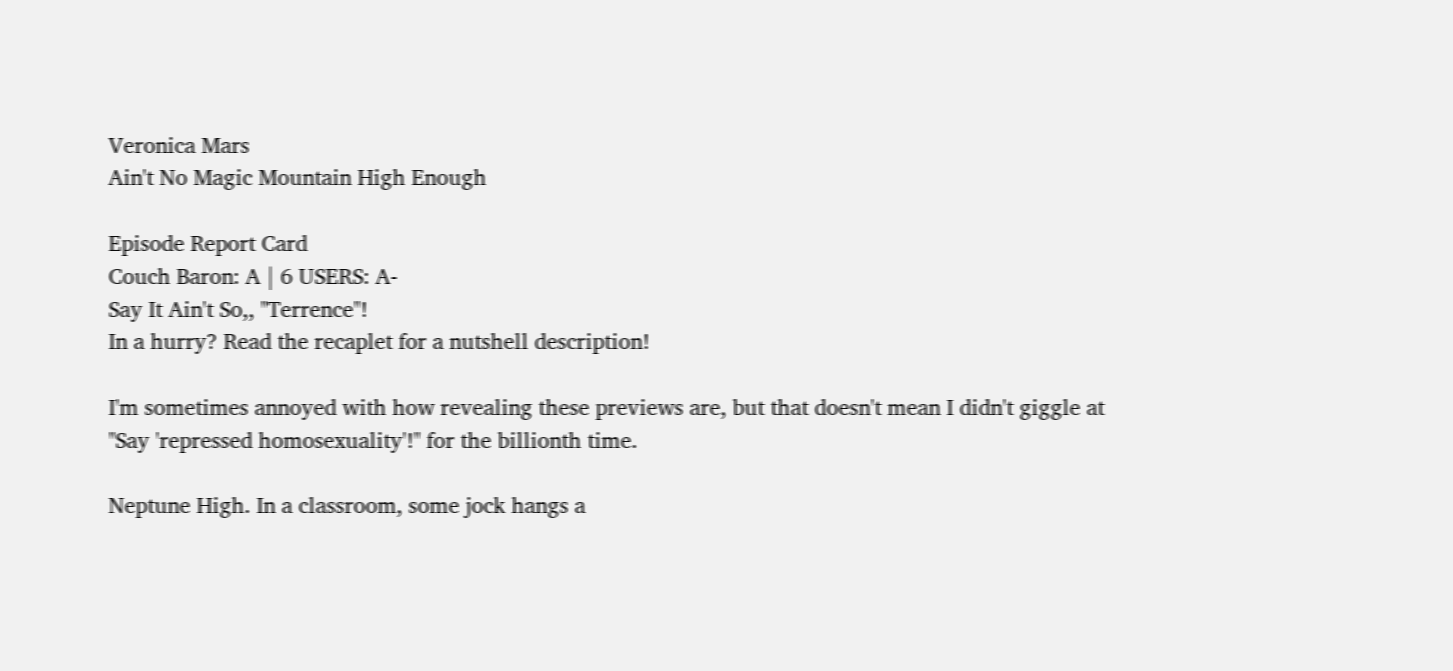Veronica Mars
Ain't No Magic Mountain High Enough

Episode Report Card
Couch Baron: A | 6 USERS: A-
Say It Ain't So,, "Terrence"!
In a hurry? Read the recaplet for a nutshell description!

I'm sometimes annoyed with how revealing these previews are, but that doesn't mean I didn't giggle at "Say 'repressed homosexuality'!" for the billionth time.

Neptune High. In a classroom, some jock hangs a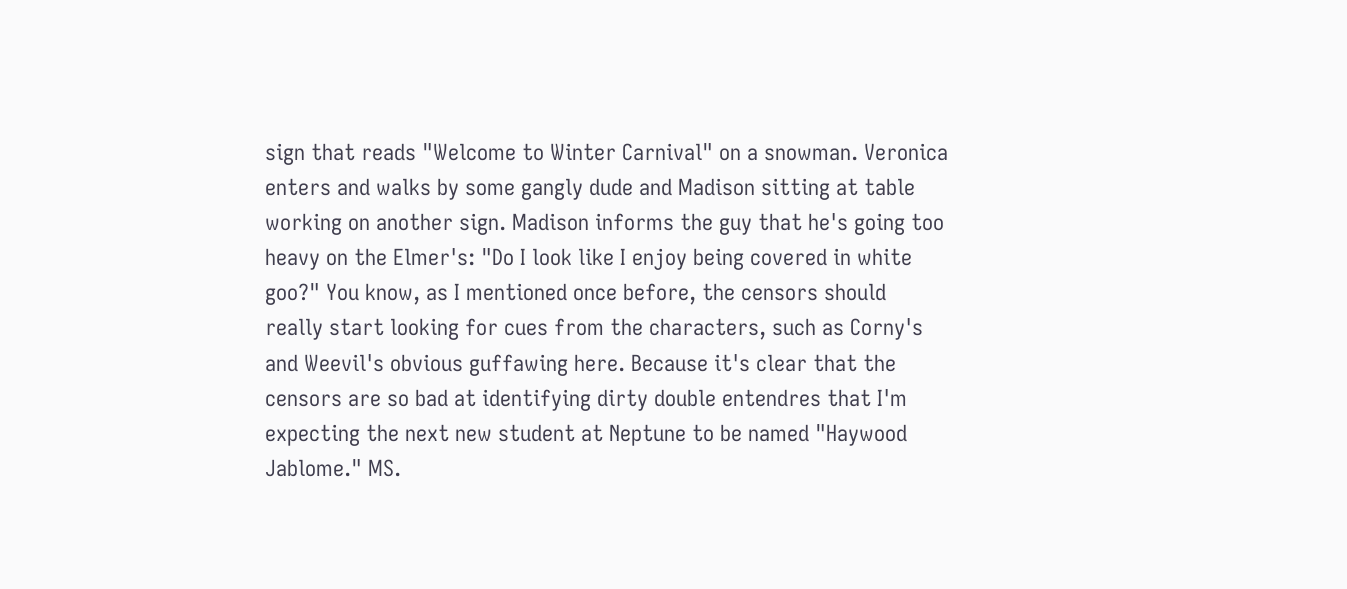sign that reads "Welcome to Winter Carnival" on a snowman. Veronica enters and walks by some gangly dude and Madison sitting at table working on another sign. Madison informs the guy that he's going too heavy on the Elmer's: "Do I look like I enjoy being covered in white goo?" You know, as I mentioned once before, the censors should really start looking for cues from the characters, such as Corny's and Weevil's obvious guffawing here. Because it's clear that the censors are so bad at identifying dirty double entendres that I'm expecting the next new student at Neptune to be named "Haywood Jablome." MS.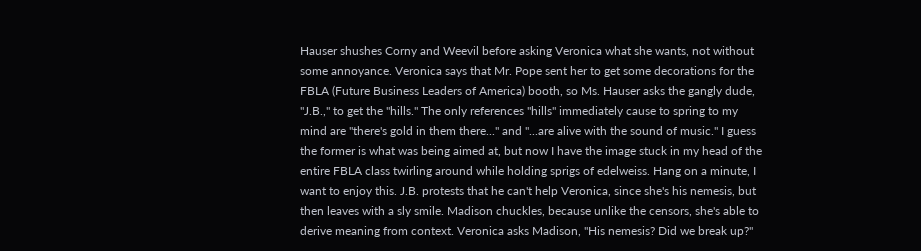Hauser shushes Corny and Weevil before asking Veronica what she wants, not without some annoyance. Veronica says that Mr. Pope sent her to get some decorations for the FBLA (Future Business Leaders of America) booth, so Ms. Hauser asks the gangly dude, "J.B.," to get the "hills." The only references "hills" immediately cause to spring to my mind are "there's gold in them there..." and "...are alive with the sound of music." I guess the former is what was being aimed at, but now I have the image stuck in my head of the entire FBLA class twirling around while holding sprigs of edelweiss. Hang on a minute, I want to enjoy this. J.B. protests that he can't help Veronica, since she's his nemesis, but then leaves with a sly smile. Madison chuckles, because unlike the censors, she's able to derive meaning from context. Veronica asks Madison, "His nemesis? Did we break up?"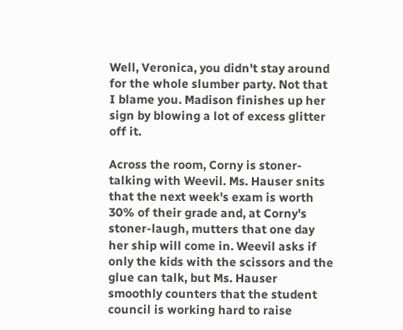Well, Veronica, you didn't stay around for the whole slumber party. Not that I blame you. Madison finishes up her sign by blowing a lot of excess glitter off it.

Across the room, Corny is stoner-talking with Weevil. Ms. Hauser snits that the next week's exam is worth 30% of their grade and, at Corny's stoner-laugh, mutters that one day her ship will come in. Weevil asks if only the kids with the scissors and the glue can talk, but Ms. Hauser smoothly counters that the student council is working hard to raise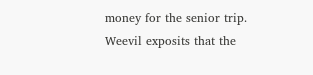money for the senior trip. Weevil exposits that the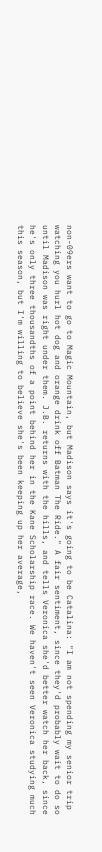non-09ers want to go to Magic Mountain, but Madison says it's going to be Catalina: "I am not spending my senior trip watching you hurl hot dog and orange drink off Batman The Ride." A fair sentiment, since they'd probably wait to do so until Madison was right under them. J.B. returns with the hills, and tells Veronica she'd better watch her back, since he's only three thousandths of a point behind her in the Kane Scholarship race. We haven't seen Veronica studying much this season, but I'm willing to believe she's been keeping up her average,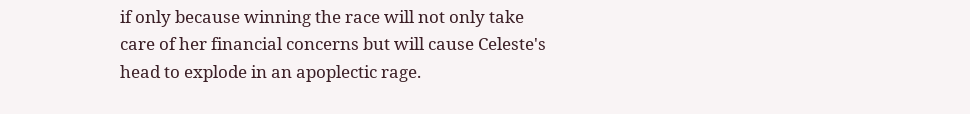if only because winning the race will not only take care of her financial concerns but will cause Celeste's head to explode in an apoplectic rage.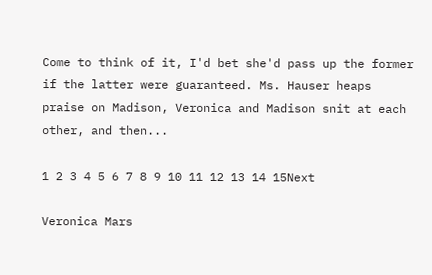Come to think of it, I'd bet she'd pass up the former if the latter were guaranteed. Ms. Hauser heaps praise on Madison, Veronica and Madison snit at each other, and then...

1 2 3 4 5 6 7 8 9 10 11 12 13 14 15Next

Veronica Mars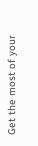Get the most of your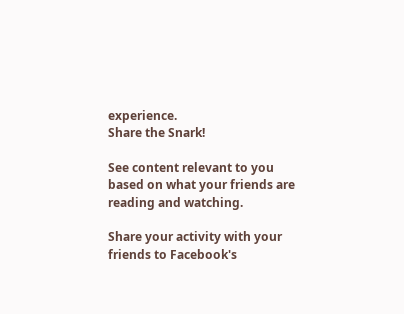experience.
Share the Snark!

See content relevant to you based on what your friends are reading and watching.

Share your activity with your friends to Facebook's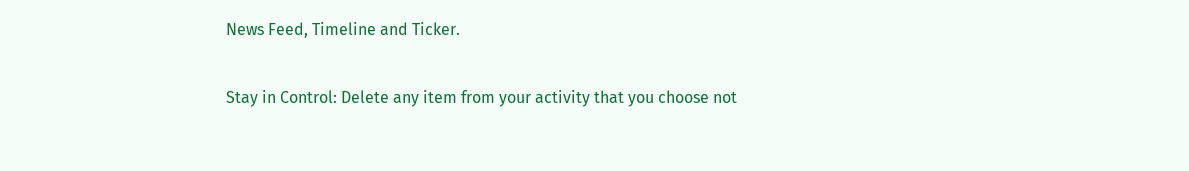News Feed, Timeline and Ticker.

Stay in Control: Delete any item from your activity that you choose not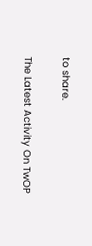to share.

The Latest Activity On TwOP